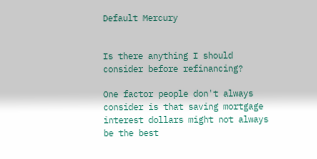Default Mercury


Is there anything I should consider before refinancing?

One factor people don't always consider is that saving mortgage interest dollars might not always be the best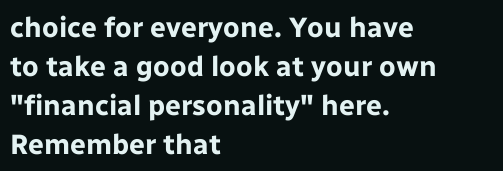choice for everyone. You have to take a good look at your own "financial personality" here. Remember that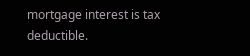mortgage interest is tax deductible.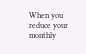When you reduce your monthly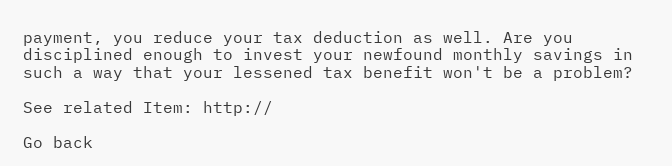payment, you reduce your tax deduction as well. Are you disciplined enough to invest your newfound monthly savings in such a way that your lessened tax benefit won't be a problem?

See related Item: http://

Go back